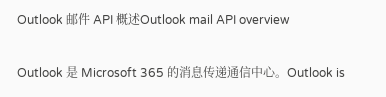Outlook 邮件 API 概述Outlook mail API overview

Outlook 是 Microsoft 365 的消息传递通信中心。Outlook is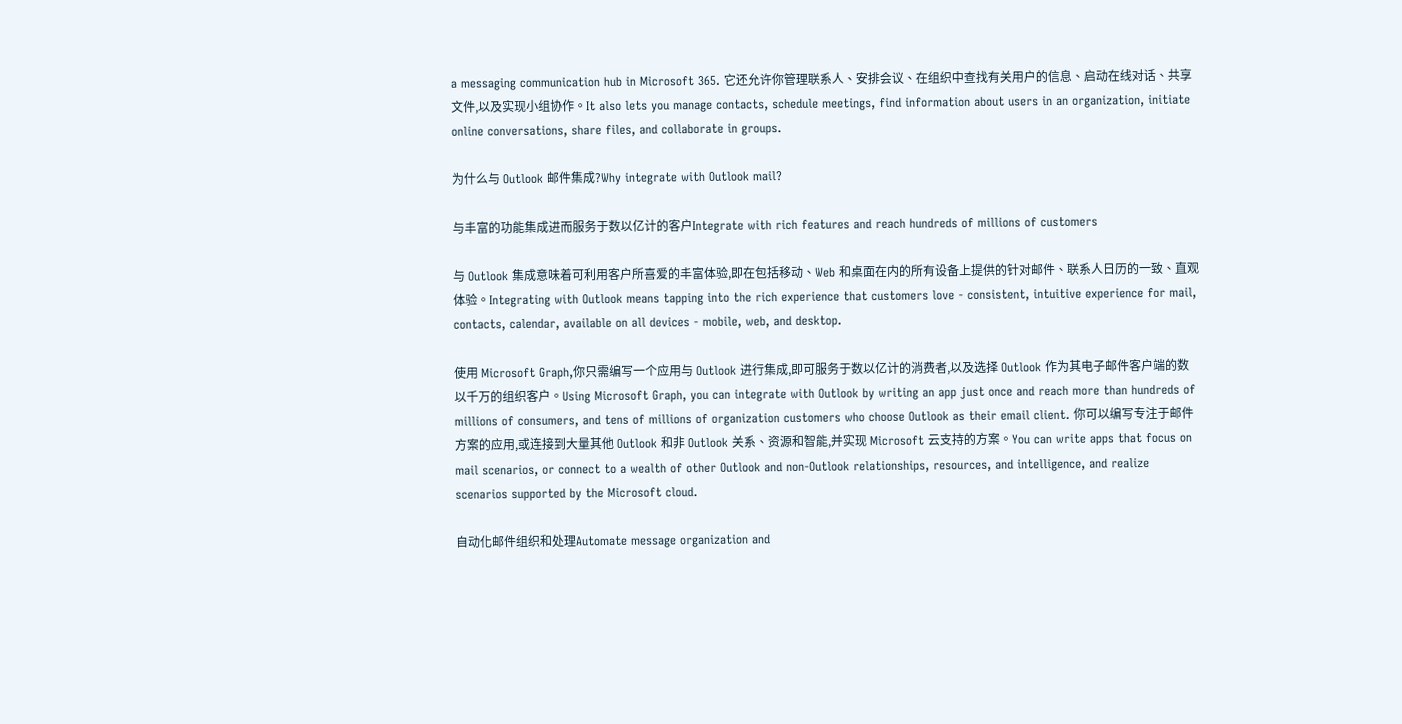a messaging communication hub in Microsoft 365. 它还允许你管理联系人、安排会议、在组织中查找有关用户的信息、启动在线对话、共享文件,以及实现小组协作。It also lets you manage contacts, schedule meetings, find information about users in an organization, initiate online conversations, share files, and collaborate in groups.

为什么与 Outlook 邮件集成?Why integrate with Outlook mail?

与丰富的功能集成进而服务于数以亿计的客户Integrate with rich features and reach hundreds of millions of customers

与 Outlook 集成意味着可利用客户所喜爱的丰富体验,即在包括移动、Web 和桌面在内的所有设备上提供的针对邮件、联系人日历的一致、直观体验。Integrating with Outlook means tapping into the rich experience that customers love - consistent, intuitive experience for mail, contacts, calendar, available on all devices - mobile, web, and desktop.

使用 Microsoft Graph,你只需编写一个应用与 Outlook 进行集成,即可服务于数以亿计的消费者,以及选择 Outlook 作为其电子邮件客户端的数以千万的组织客户。Using Microsoft Graph, you can integrate with Outlook by writing an app just once and reach more than hundreds of millions of consumers, and tens of millions of organization customers who choose Outlook as their email client. 你可以编写专注于邮件方案的应用,或连接到大量其他 Outlook 和非 Outlook 关系、资源和智能,并实现 Microsoft 云支持的方案。You can write apps that focus on mail scenarios, or connect to a wealth of other Outlook and non-Outlook relationships, resources, and intelligence, and realize scenarios supported by the Microsoft cloud.

自动化邮件组织和处理Automate message organization and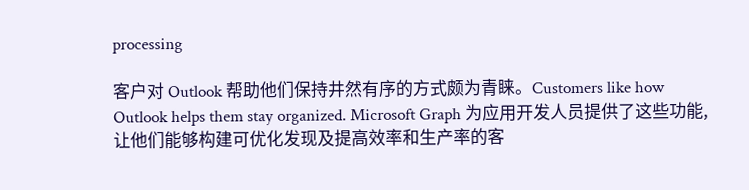processing

客户对 Outlook 帮助他们保持井然有序的方式颇为青睐。Customers like how Outlook helps them stay organized. Microsoft Graph 为应用开发人员提供了这些功能,让他们能够构建可优化发现及提高效率和生产率的客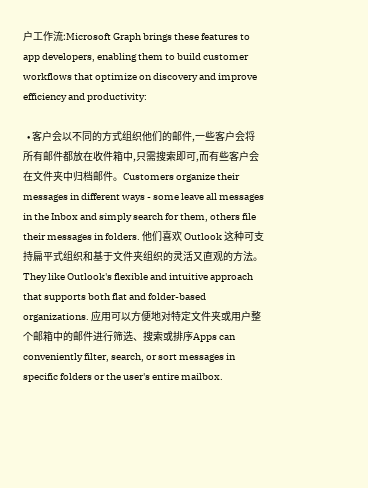户工作流:Microsoft Graph brings these features to app developers, enabling them to build customer workflows that optimize on discovery and improve efficiency and productivity:

  • 客户会以不同的方式组织他们的邮件,一些客户会将所有邮件都放在收件箱中,只需搜索即可,而有些客户会在文件夹中归档邮件。Customers organize their messages in different ways - some leave all messages in the Inbox and simply search for them, others file their messages in folders. 他们喜欢 Outlook 这种可支持扁平式组织和基于文件夹组织的灵活又直观的方法。They like Outlook's flexible and intuitive approach that supports both flat and folder-based organizations. 应用可以方便地对特定文件夹或用户整个邮箱中的邮件进行筛选、搜索或排序Apps can conveniently filter, search, or sort messages in specific folders or the user's entire mailbox.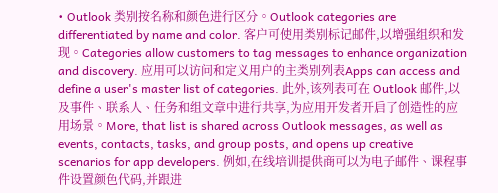• Outlook 类别按名称和颜色进行区分。Outlook categories are differentiated by name and color. 客户可使用类别标记邮件,以增强组织和发现。Categories allow customers to tag messages to enhance organization and discovery. 应用可以访问和定义用户的主类别列表Apps can access and define a user's master list of categories. 此外,该列表可在 Outlook 邮件,以及事件、联系人、任务和组文章中进行共享,为应用开发者开启了创造性的应用场景。More, that list is shared across Outlook messages, as well as events, contacts, tasks, and group posts, and opens up creative scenarios for app developers. 例如,在线培训提供商可以为电子邮件、课程事件设置颜色代码,并跟进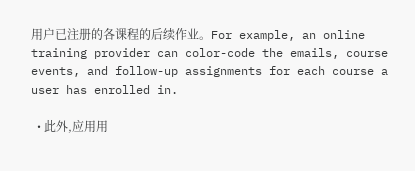用户已注册的各课程的后续作业。For example, an online training provider can color-code the emails, course events, and follow-up assignments for each course a user has enrolled in.

  • 此外,应用用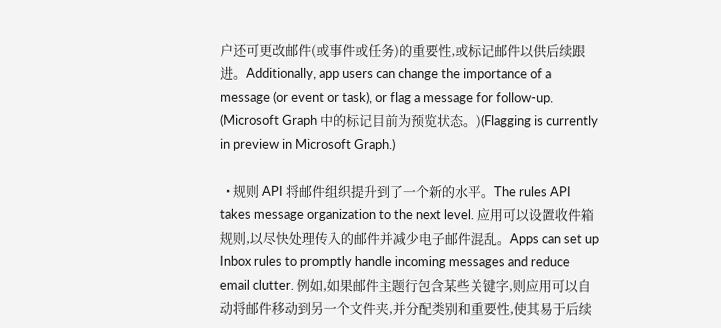户还可更改邮件(或事件或任务)的重要性,或标记邮件以供后续跟进。Additionally, app users can change the importance of a message (or event or task), or flag a message for follow-up. (Microsoft Graph 中的标记目前为预览状态。)(Flagging is currently in preview in Microsoft Graph.)

  • 规则 API 将邮件组织提升到了一个新的水平。The rules API takes message organization to the next level. 应用可以设置收件箱规则,以尽快处理传入的邮件并减少电子邮件混乱。Apps can set up Inbox rules to promptly handle incoming messages and reduce email clutter. 例如,如果邮件主题行包含某些关键字,则应用可以自动将邮件移动到另一个文件夹,并分配类别和重要性,使其易于后续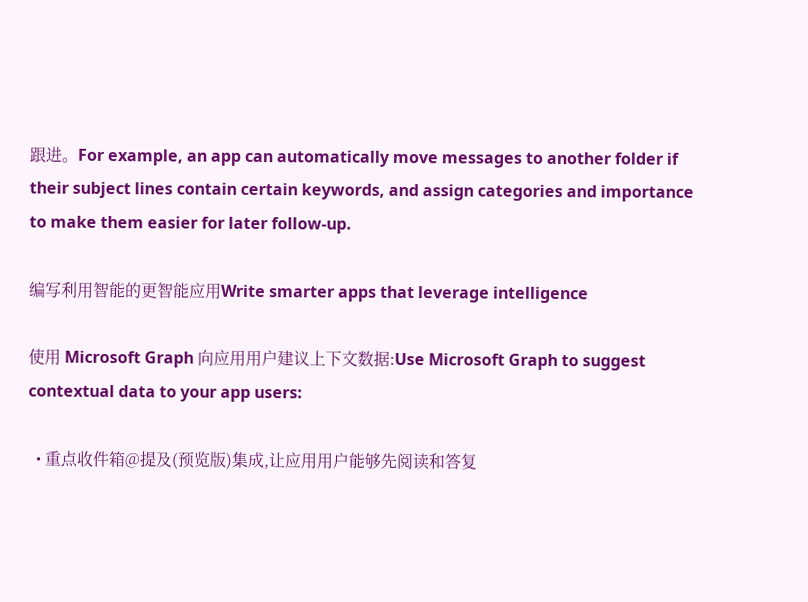跟进。For example, an app can automatically move messages to another folder if their subject lines contain certain keywords, and assign categories and importance to make them easier for later follow-up.

编写利用智能的更智能应用Write smarter apps that leverage intelligence

使用 Microsoft Graph 向应用用户建议上下文数据:Use Microsoft Graph to suggest contextual data to your app users:

  • 重点收件箱@提及(预览版)集成,让应用用户能够先阅读和答复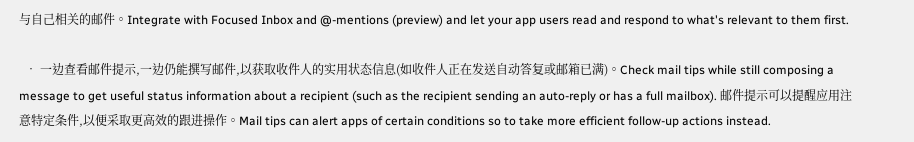与自己相关的邮件。Integrate with Focused Inbox and @-mentions (preview) and let your app users read and respond to what's relevant to them first.

  • 一边查看邮件提示,一边仍能撰写邮件,以获取收件人的实用状态信息(如收件人正在发送自动答复或邮箱已满)。Check mail tips while still composing a message to get useful status information about a recipient (such as the recipient sending an auto-reply or has a full mailbox). 邮件提示可以提醒应用注意特定条件,以便采取更高效的跟进操作。Mail tips can alert apps of certain conditions so to take more efficient follow-up actions instead.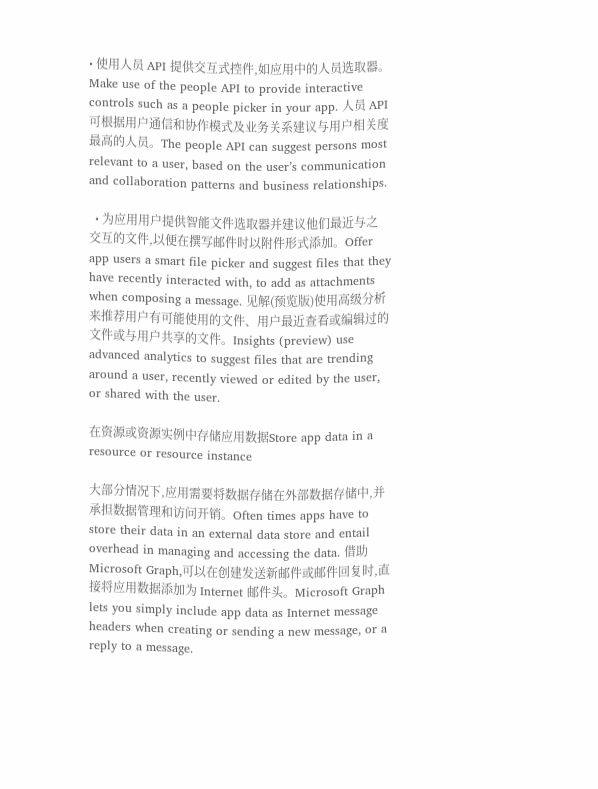• 使用人员 API 提供交互式控件,如应用中的人员选取器。Make use of the people API to provide interactive controls such as a people picker in your app. 人员 API 可根据用户通信和协作模式及业务关系建议与用户相关度最高的人员。The people API can suggest persons most relevant to a user, based on the user’s communication and collaboration patterns and business relationships.

  • 为应用用户提供智能文件选取器并建议他们最近与之交互的文件,以便在撰写邮件时以附件形式添加。Offer app users a smart file picker and suggest files that they have recently interacted with, to add as attachments when composing a message. 见解(预览版)使用高级分析来推荐用户有可能使用的文件、用户最近查看或编辑过的文件或与用户共享的文件。Insights (preview) use advanced analytics to suggest files that are trending around a user, recently viewed or edited by the user, or shared with the user.

在资源或资源实例中存储应用数据Store app data in a resource or resource instance

大部分情况下,应用需要将数据存储在外部数据存储中,并承担数据管理和访问开销。Often times apps have to store their data in an external data store and entail overhead in managing and accessing the data. 借助 Microsoft Graph,可以在创建发送新邮件或邮件回复时,直接将应用数据添加为 Internet 邮件头。Microsoft Graph lets you simply include app data as Internet message headers when creating or sending a new message, or a reply to a message.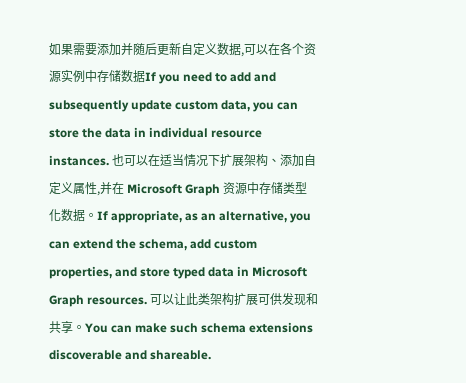如果需要添加并随后更新自定义数据,可以在各个资源实例中存储数据If you need to add and subsequently update custom data, you can store the data in individual resource instances. 也可以在适当情况下扩展架构、添加自定义属性,并在 Microsoft Graph 资源中存储类型化数据。If appropriate, as an alternative, you can extend the schema, add custom properties, and store typed data in Microsoft Graph resources. 可以让此类架构扩展可供发现和共享。You can make such schema extensions discoverable and shareable.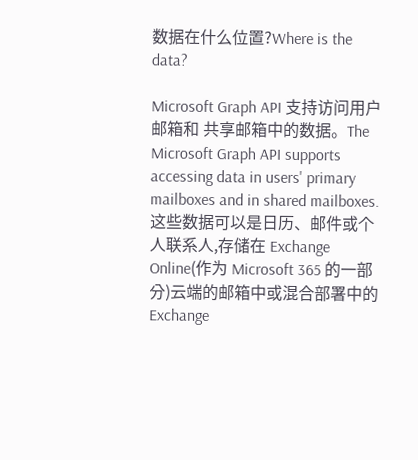数据在什么位置?Where is the data?

Microsoft Graph API 支持访问用户 邮箱和 共享邮箱中的数据。The Microsoft Graph API supports accessing data in users' primary mailboxes and in shared mailboxes. 这些数据可以是日历、邮件或个人联系人,存储在 Exchange Online(作为 Microsoft 365 的一部分)云端的邮箱中或混合部署中的 Exchange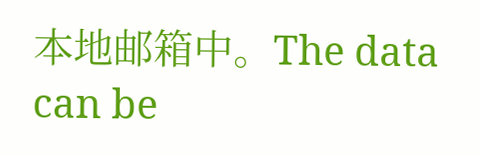本地邮箱中。The data can be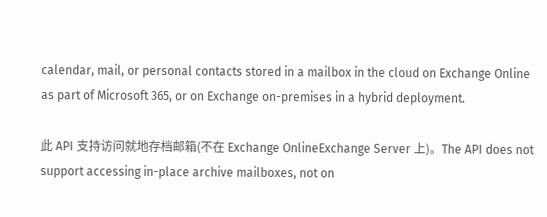calendar, mail, or personal contacts stored in a mailbox in the cloud on Exchange Online as part of Microsoft 365, or on Exchange on-premises in a hybrid deployment.

此 API 支持访问就地存档邮箱(不在 Exchange OnlineExchange Server 上)。The API does not support accessing in-place archive mailboxes, not on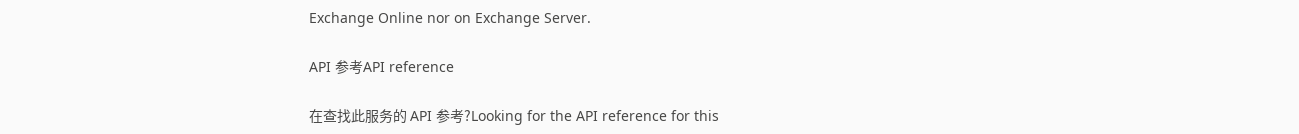Exchange Online nor on Exchange Server.

API 参考API reference

在查找此服务的 API 参考?Looking for the API reference for this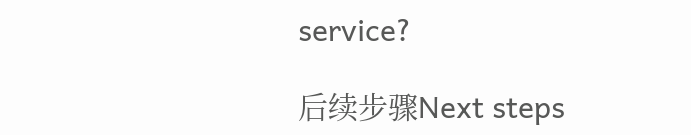service?

后续步骤Next steps